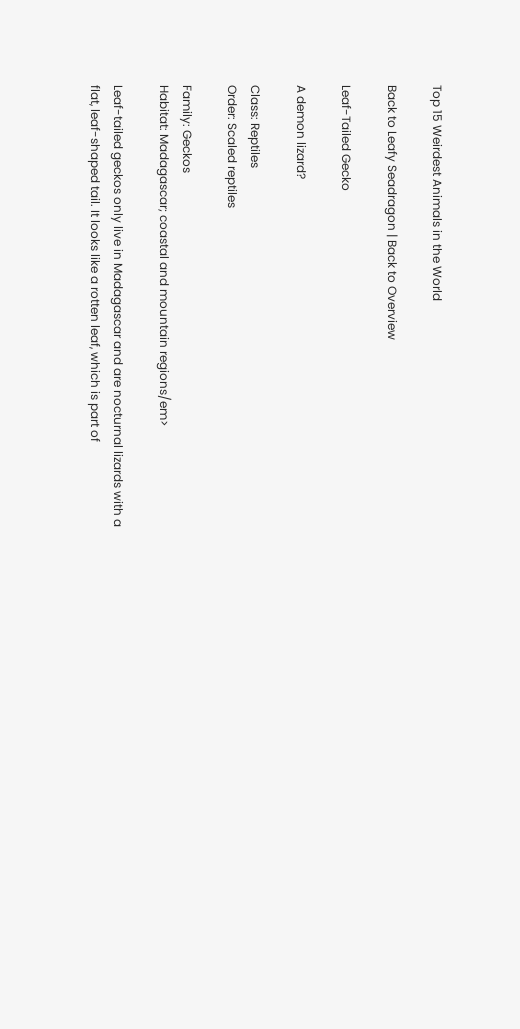Top 15 Weirdest Animals in the World

Back to Leafy Seadragon | Back to Overview

Leaf-Tailed Gecko

A demon lizard?

Class: Reptiles
Order: Scaled reptiles

Family: Geckos
Habitat: Madagascar; coastal and mountain regions/em>

Leaf-tailed geckos only live in Madagascar and are nocturnal lizards with a flat, leaf-shaped tail. It looks like a rotten leaf, which is part of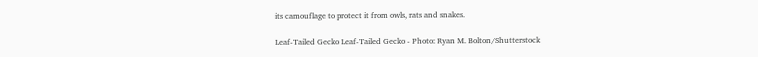its camouflage to protect it from owls, rats and snakes.

Leaf-Tailed Gecko Leaf-Tailed Gecko - Photo: Ryan M. Bolton/Shutterstock